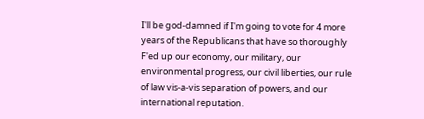I'll be god-damned if I'm going to vote for 4 more years of the Republicans that have so thoroughly F'ed up our economy, our military, our environmental progress, our civil liberties, our rule of law vis-a-vis separation of powers, and our international reputation.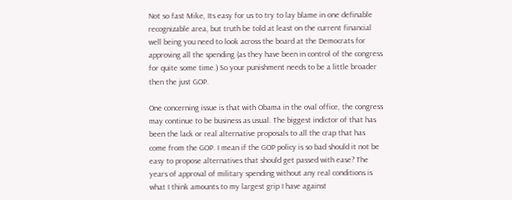Not so fast Mike, Its easy for us to try to lay blame in one definable recognizable area, but truth be told at least on the current financial well being you need to look across the board at the Democrats for approving all the spending (as they have been in control of the congress for quite some time.) So your punishment needs to be a little broader then the just GOP.

One concerning issue is that with Obama in the oval office, the congress may continue to be business as usual. The biggest indictor of that has been the lack or real alternative proposals to all the crap that has come from the GOP. I mean if the GOP policy is so bad should it not be easy to propose alternatives that should get passed with ease? The years of approval of military spending without any real conditions is what I think amounts to my largest grip I have against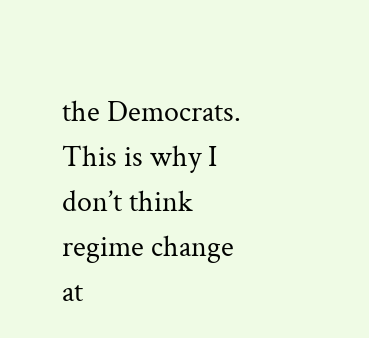the Democrats. This is why I don’t think regime change at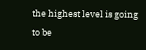the highest level is going to be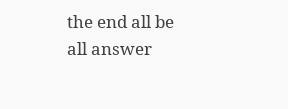the end all be all answer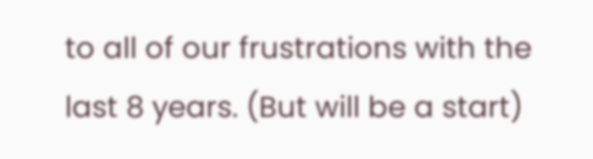to all of our frustrations with the last 8 years. (But will be a start)